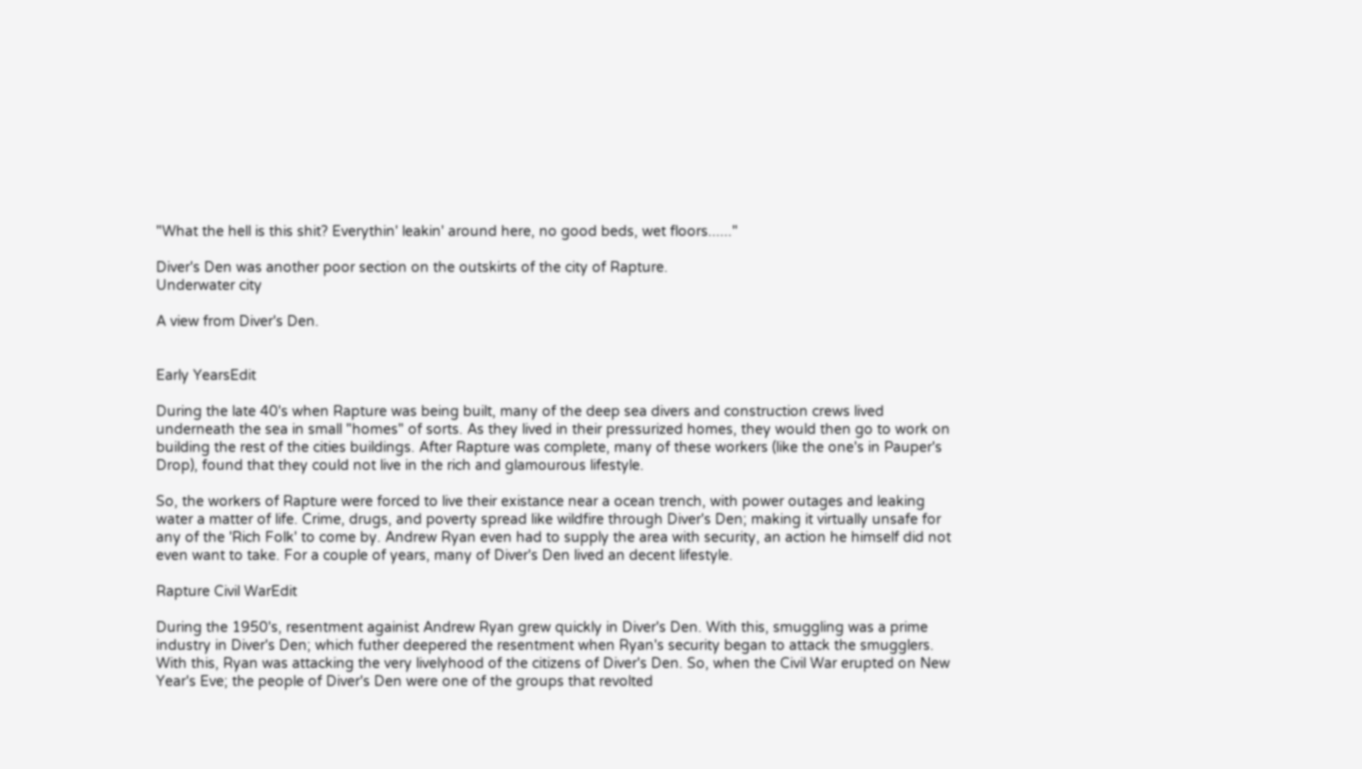"What the hell is this shit? Everythin' leakin' around here, no good beds, wet floors......"

Diver's Den was another poor section on the outskirts of the city of Rapture.
Underwater city

A view from Diver's Den.


Early YearsEdit

During the late 40's when Rapture was being built, many of the deep sea divers and construction crews lived underneath the sea in small "homes" of sorts. As they lived in their pressurized homes, they would then go to work on building the rest of the cities buildings. After Rapture was complete, many of these workers (like the one's in Pauper's Drop), found that they could not live in the rich and glamourous lifestyle.

So, the workers of Rapture were forced to live their existance near a ocean trench, with power outages and leaking water a matter of life. Crime, drugs, and poverty spread like wildfire through Diver's Den; making it virtually unsafe for any of the 'Rich Folk' to come by. Andrew Ryan even had to supply the area with security, an action he himself did not even want to take. For a couple of years, many of Diver's Den lived an decent lifestyle.

Rapture Civil WarEdit

During the 1950's, resentment againist Andrew Ryan grew quickly in Diver's Den. With this, smuggling was a prime industry in Diver's Den; which futher deepered the resentment when Ryan's security began to attack the smugglers. With this, Ryan was attacking the very livelyhood of the citizens of Diver's Den. So, when the Civil War erupted on New Year's Eve; the people of Diver's Den were one of the groups that revolted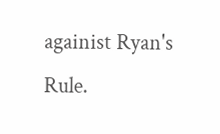againist Ryan's Rule.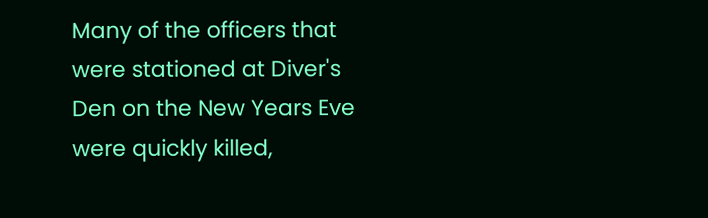Many of the officers that were stationed at Diver's Den on the New Years Eve were quickly killed,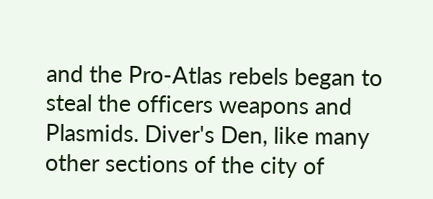and the Pro-Atlas rebels began to steal the officers weapons and Plasmids. Diver's Den, like many other sections of the city of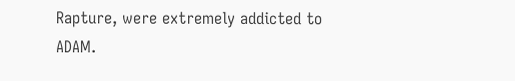Rapture, were extremely addicted to ADAM.